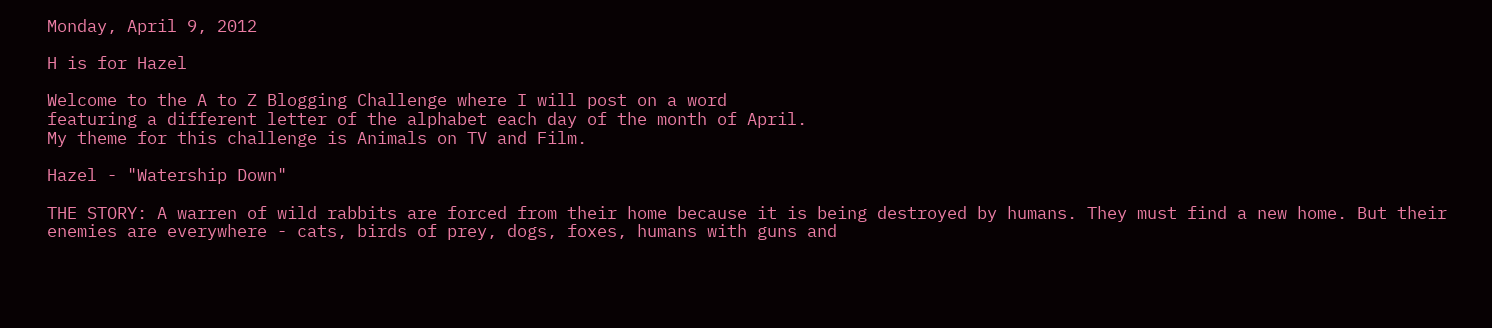Monday, April 9, 2012

H is for Hazel

Welcome to the A to Z Blogging Challenge where I will post on a word
featuring a different letter of the alphabet each day of the month of April.
My theme for this challenge is Animals on TV and Film.

Hazel - "Watership Down"

THE STORY: A warren of wild rabbits are forced from their home because it is being destroyed by humans. They must find a new home. But their enemies are everywhere - cats, birds of prey, dogs, foxes, humans with guns and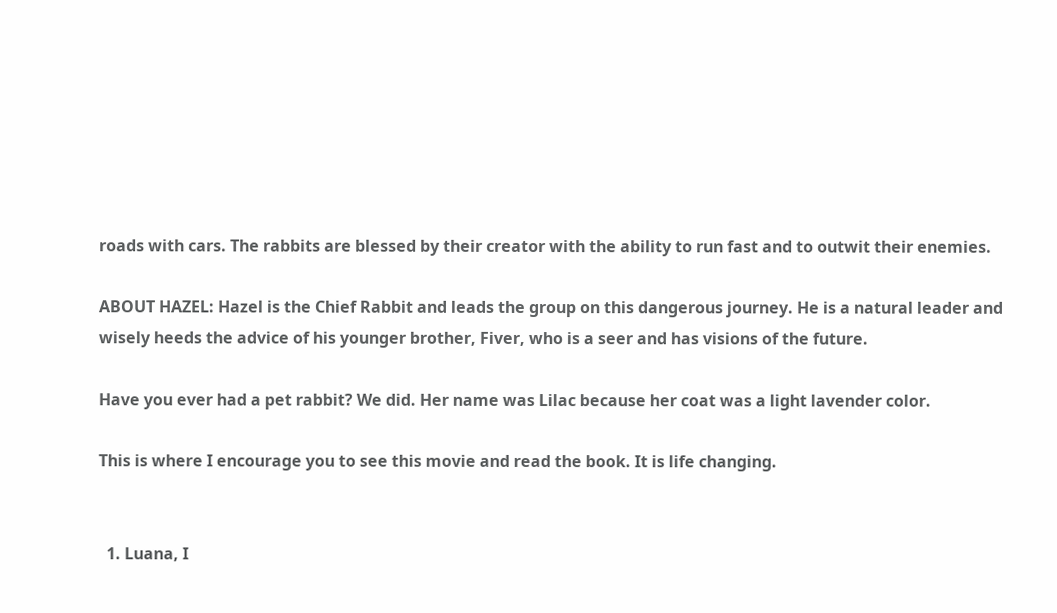roads with cars. The rabbits are blessed by their creator with the ability to run fast and to outwit their enemies.

ABOUT HAZEL: Hazel is the Chief Rabbit and leads the group on this dangerous journey. He is a natural leader and wisely heeds the advice of his younger brother, Fiver, who is a seer and has visions of the future.

Have you ever had a pet rabbit? We did. Her name was Lilac because her coat was a light lavender color.

This is where I encourage you to see this movie and read the book. It is life changing.


  1. Luana, I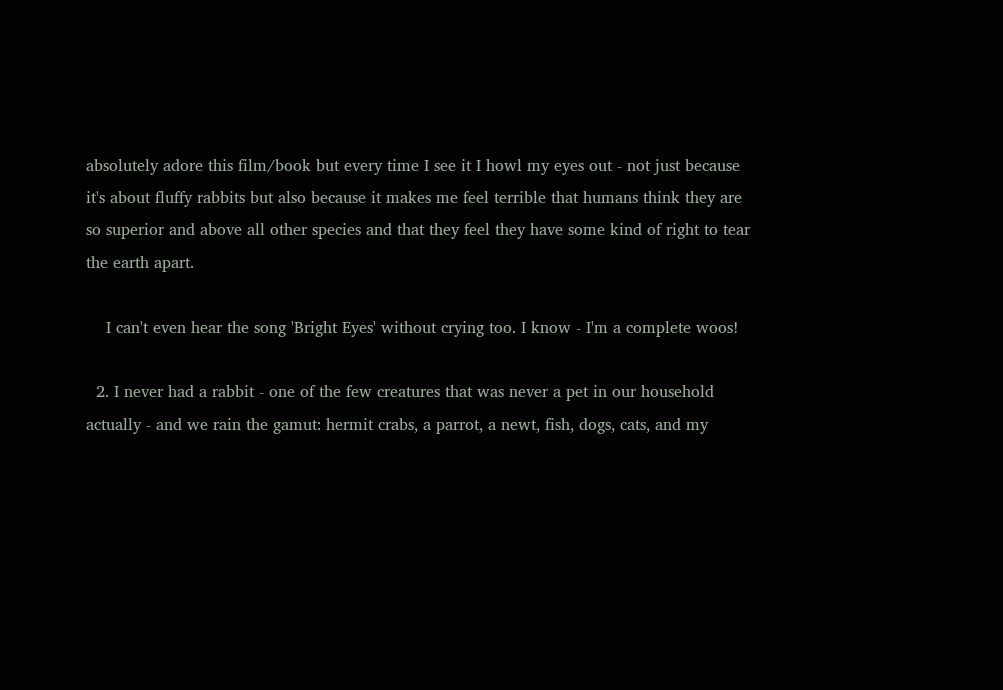absolutely adore this film/book but every time I see it I howl my eyes out - not just because it's about fluffy rabbits but also because it makes me feel terrible that humans think they are so superior and above all other species and that they feel they have some kind of right to tear the earth apart.

    I can't even hear the song 'Bright Eyes' without crying too. I know - I'm a complete woos!

  2. I never had a rabbit - one of the few creatures that was never a pet in our household actually - and we rain the gamut: hermit crabs, a parrot, a newt, fish, dogs, cats, and my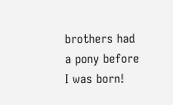brothers had a pony before I was born!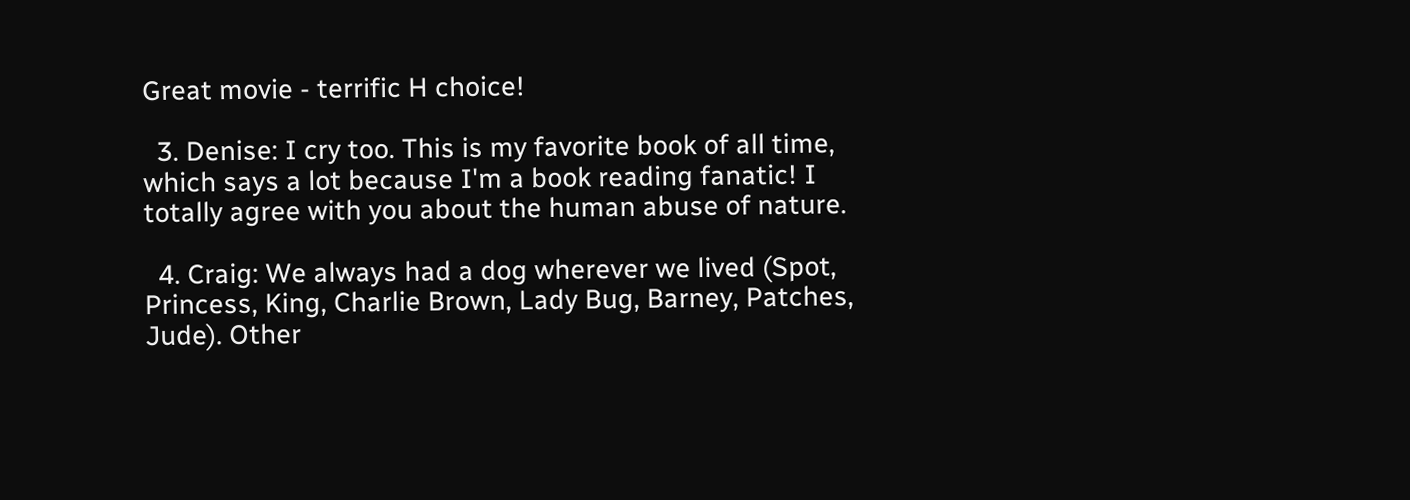Great movie - terrific H choice!

  3. Denise: I cry too. This is my favorite book of all time, which says a lot because I'm a book reading fanatic! I totally agree with you about the human abuse of nature.

  4. Craig: We always had a dog wherever we lived (Spot, Princess, King, Charlie Brown, Lady Bug, Barney, Patches, Jude). Other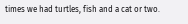times we had turtles, fish and a cat or two.